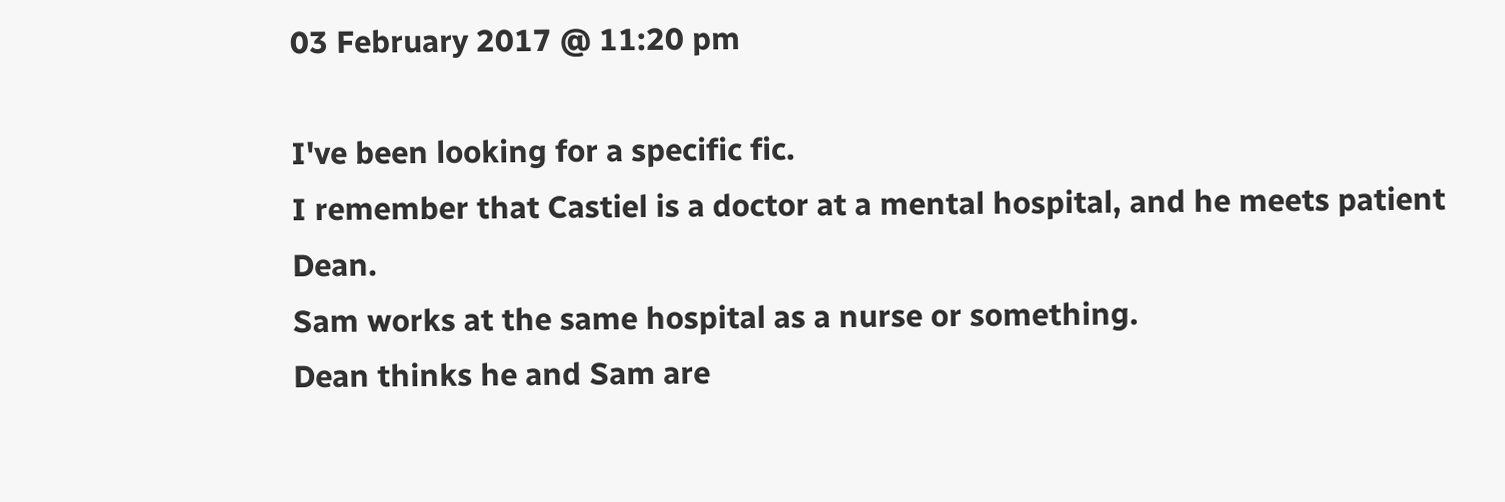03 February 2017 @ 11:20 pm

I've been looking for a specific fic.
I remember that Castiel is a doctor at a mental hospital, and he meets patient Dean.
Sam works at the same hospital as a nurse or something.
Dean thinks he and Sam are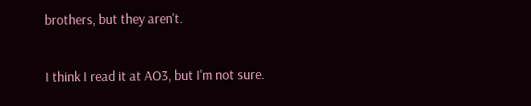brothers, but they aren't.

I think I read it at AO3, but I'm not sure.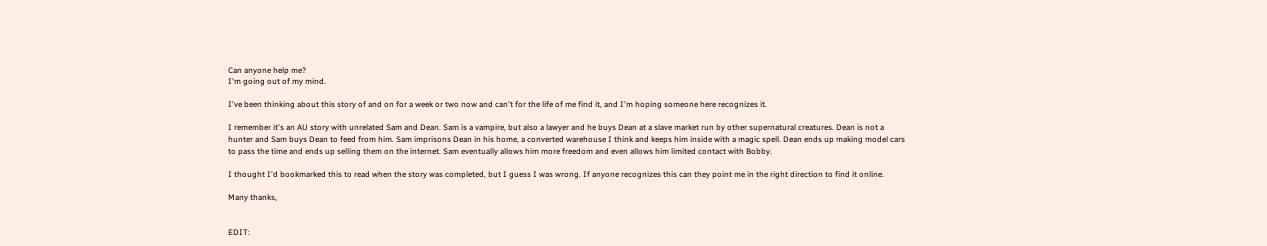Can anyone help me?
I'm going out of my mind.

I've been thinking about this story of and on for a week or two now and can't for the life of me find it, and I'm hoping someone here recognizes it.

I remember it's an AU story with unrelated Sam and Dean. Sam is a vampire, but also a lawyer and he buys Dean at a slave market run by other supernatural creatures. Dean is not a hunter and Sam buys Dean to feed from him. Sam imprisons Dean in his home, a converted warehouse I think and keeps him inside with a magic spell. Dean ends up making model cars to pass the time and ends up selling them on the internet. Sam eventually allows him more freedom and even allows him limited contact with Bobby.

I thought I'd bookmarked this to read when the story was completed, but I guess I was wrong. If anyone recognizes this can they point me in the right direction to find it online.

Many thanks,


EDIT: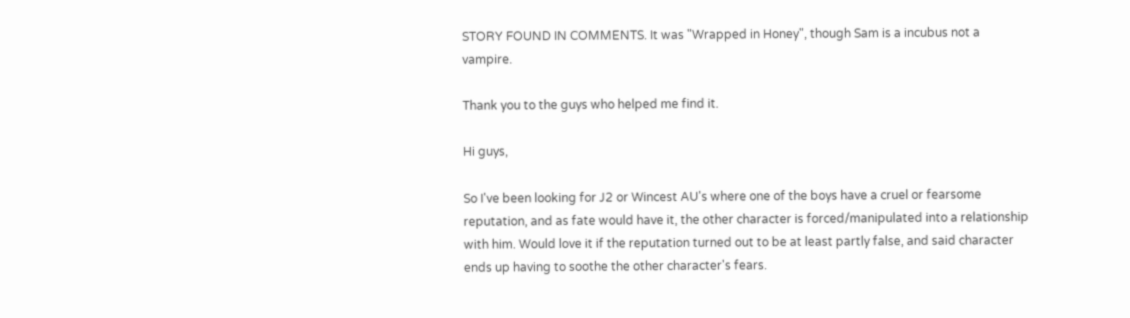STORY FOUND IN COMMENTS. It was "Wrapped in Honey", though Sam is a incubus not a vampire.

Thank you to the guys who helped me find it.

Hi guys,

So I've been looking for J2 or Wincest AU's where one of the boys have a cruel or fearsome reputation, and as fate would have it, the other character is forced/manipulated into a relationship with him. Would love it if the reputation turned out to be at least partly false, and said character ends up having to soothe the other character's fears.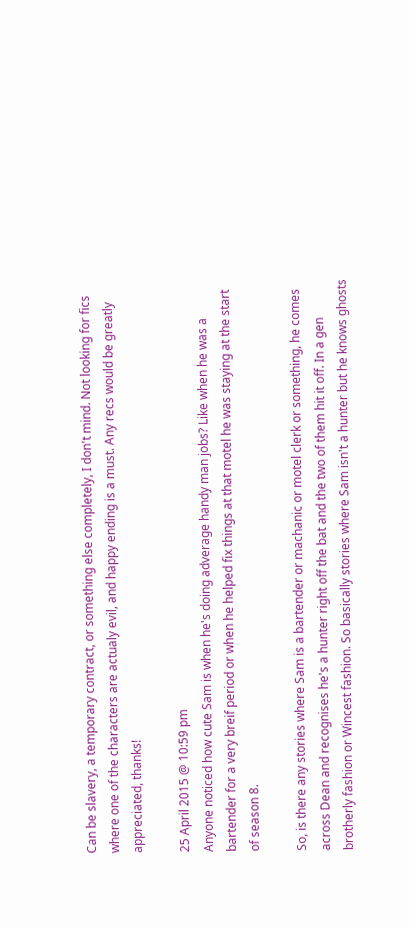Can be slavery, a temporary contract, or something else completely, I don't mind. Not looking for fics where one of the characters are actualy evil, and happy ending is a must. Any recs would be greatly appreciated, thanks!

25 April 2015 @ 10:59 pm
Anyone noticed how cute Sam is when he's doing adverage handy man jobs? Like when he was a bartender for a very breif period or when he helped fix things at that motel he was staying at the start of season 8.

So, is there any stories where Sam is a bartender or machanic or motel clerk or something, he comes across Dean and recognises he's a hunter right off the bat and the two of them hit it off. In a gen brotherly fashion or Wincest fashion. So basically stories where Sam isn't a hunter but he knows ghosts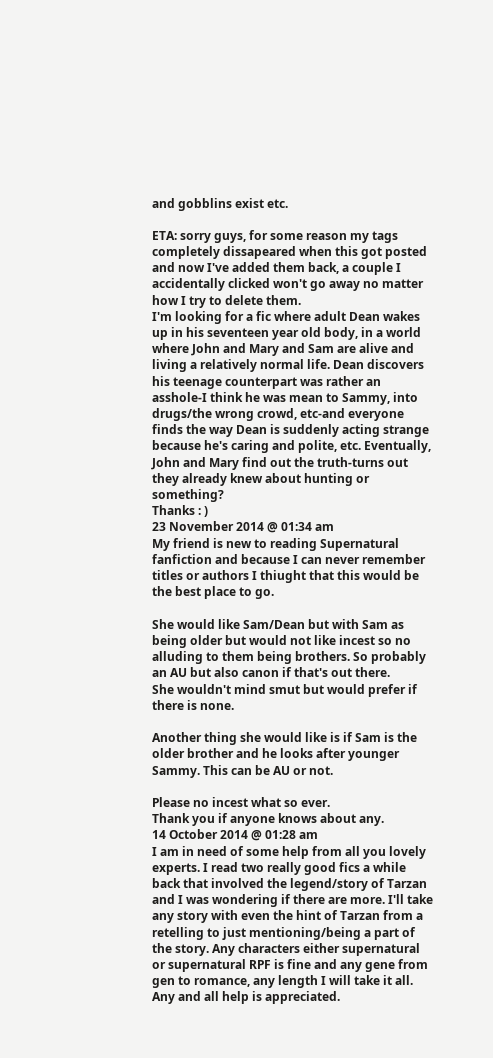and gobblins exist etc.

ETA: sorry guys, for some reason my tags completely dissapeared when this got posted and now I've added them back, a couple I accidentally clicked won't go away no matter how I try to delete them.
I'm looking for a fic where adult Dean wakes up in his seventeen year old body, in a world where John and Mary and Sam are alive and living a relatively normal life. Dean discovers his teenage counterpart was rather an asshole-I think he was mean to Sammy, into drugs/the wrong crowd, etc-and everyone finds the way Dean is suddenly acting strange because he's caring and polite, etc. Eventually, John and Mary find out the truth-turns out they already knew about hunting or something?
Thanks : )
23 November 2014 @ 01:34 am
My friend is new to reading Supernatural fanfiction and because I can never remember titles or authors I thiught that this would be the best place to go.

She would like Sam/Dean but with Sam as being older but would not like incest so no alluding to them being brothers. So probably an AU but also canon if that's out there.
She wouldn't mind smut but would prefer if there is none.

Another thing she would like is if Sam is the older brother and he looks after younger Sammy. This can be AU or not.

Please no incest what so ever.
Thank you if anyone knows about any.
14 October 2014 @ 01:28 am
I am in need of some help from all you lovely experts. I read two really good fics a while back that involved the legend/story of Tarzan and I was wondering if there are more. I'll take any story with even the hint of Tarzan from a retelling to just mentioning/being a part of the story. Any characters either supernatural or supernatural RPF is fine and any gene from gen to romance, any length I will take it all. Any and all help is appreciated.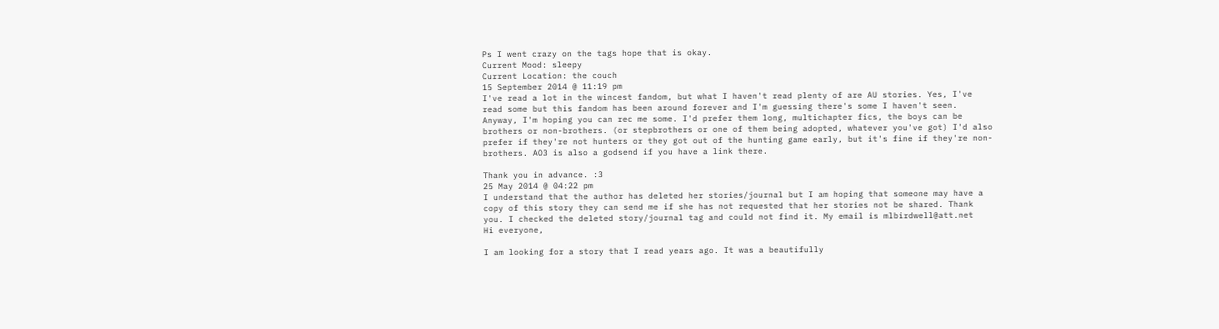Ps I went crazy on the tags hope that is okay.
Current Mood: sleepy
Current Location: the couch
15 September 2014 @ 11:19 pm
I've read a lot in the wincest fandom, but what I haven't read plenty of are AU stories. Yes, I've read some but this fandom has been around forever and I'm guessing there's some I haven't seen. Anyway, I'm hoping you can rec me some. I'd prefer them long, multichapter fics, the boys can be brothers or non-brothers. (or stepbrothers or one of them being adopted, whatever you've got) I'd also prefer if they're not hunters or they got out of the hunting game early, but it's fine if they're non-brothers. AO3 is also a godsend if you have a link there.

Thank you in advance. :3
25 May 2014 @ 04:22 pm
I understand that the author has deleted her stories/journal but I am hoping that someone may have a copy of this story they can send me if she has not requested that her stories not be shared. Thank you. I checked the deleted story/journal tag and could not find it. My email is mlbirdwell@att.net
Hi everyone,

I am looking for a story that I read years ago. It was a beautifully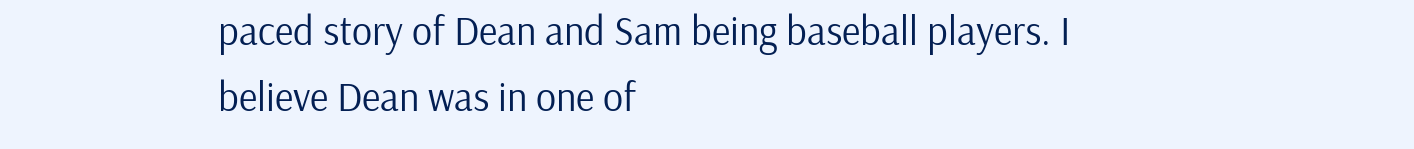paced story of Dean and Sam being baseball players. I believe Dean was in one of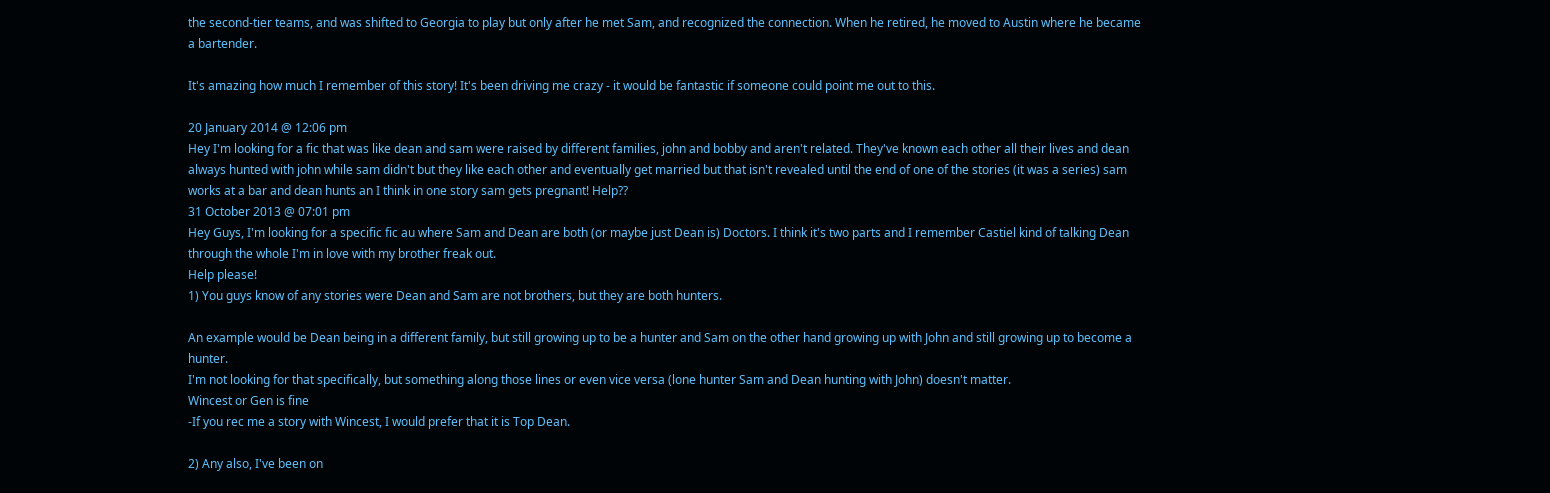the second-tier teams, and was shifted to Georgia to play but only after he met Sam, and recognized the connection. When he retired, he moved to Austin where he became a bartender.

It's amazing how much I remember of this story! It's been driving me crazy - it would be fantastic if someone could point me out to this.

20 January 2014 @ 12:06 pm
Hey I'm looking for a fic that was like dean and sam were raised by different families, john and bobby and aren't related. They've known each other all their lives and dean always hunted with john while sam didn't but they like each other and eventually get married but that isn't revealed until the end of one of the stories (it was a series) sam works at a bar and dean hunts an I think in one story sam gets pregnant! Help??
31 October 2013 @ 07:01 pm
Hey Guys, I'm looking for a specific fic au where Sam and Dean are both (or maybe just Dean is) Doctors. I think it's two parts and I remember Castiel kind of talking Dean through the whole I'm in love with my brother freak out.
Help please!
1) You guys know of any stories were Dean and Sam are not brothers, but they are both hunters.

An example would be Dean being in a different family, but still growing up to be a hunter and Sam on the other hand growing up with John and still growing up to become a hunter.
I'm not looking for that specifically, but something along those lines or even vice versa (lone hunter Sam and Dean hunting with John) doesn't matter.
Wincest or Gen is fine
-If you rec me a story with Wincest, I would prefer that it is Top Dean.

2) Any also, I've been on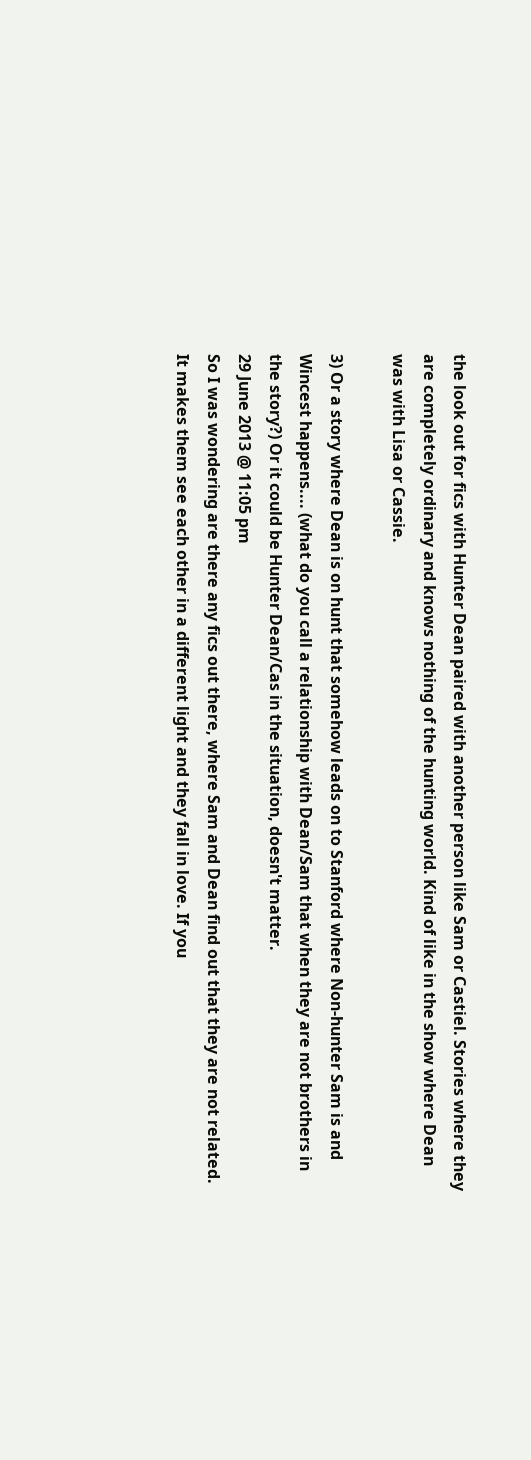the look out for fics with Hunter Dean paired with another person like Sam or Castiel. Stories where they are completely ordinary and knows nothing of the hunting world. Kind of like in the show where Dean was with Lisa or Cassie.

3) Or a story where Dean is on hunt that somehow leads on to Stanford where Non-hunter Sam is and Wincest happens.... (what do you call a relationship with Dean/Sam that when they are not brothers in the story?) Or it could be Hunter Dean/Cas in the situation, doesn't matter.
29 June 2013 @ 11:05 pm
So I was wondering are there any fics out there, where Sam and Dean find out that they are not related. It makes them see each other in a different light and they fall in love. If you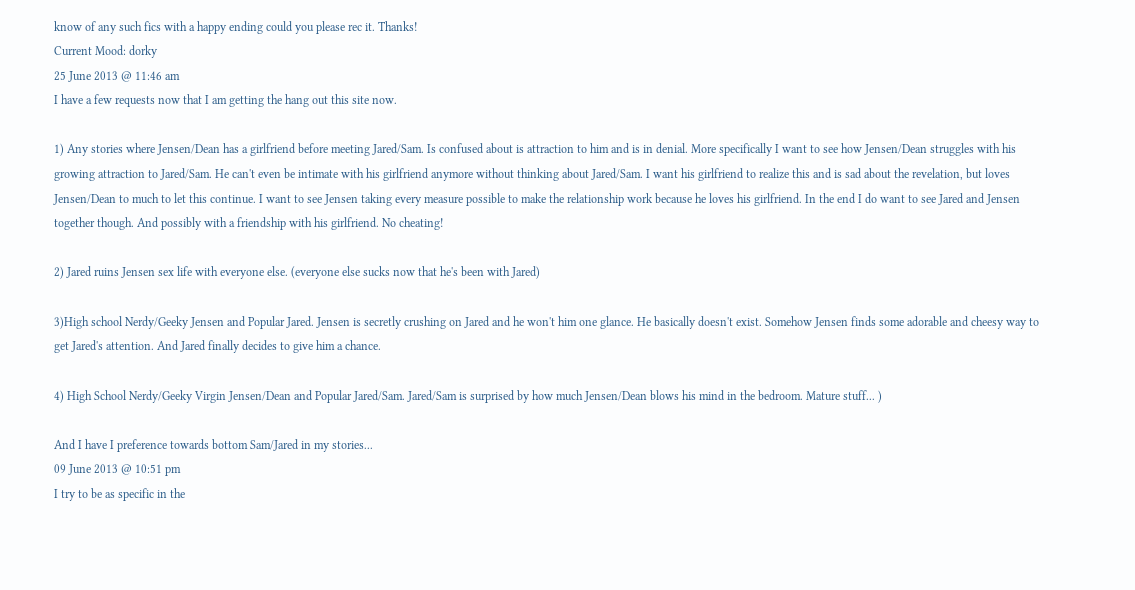know of any such fics with a happy ending could you please rec it. Thanks!
Current Mood: dorky
25 June 2013 @ 11:46 am
I have a few requests now that I am getting the hang out this site now.

1) Any stories where Jensen/Dean has a girlfriend before meeting Jared/Sam. Is confused about is attraction to him and is in denial. More specifically I want to see how Jensen/Dean struggles with his growing attraction to Jared/Sam. He can't even be intimate with his girlfriend anymore without thinking about Jared/Sam. I want his girlfriend to realize this and is sad about the revelation, but loves Jensen/Dean to much to let this continue. I want to see Jensen taking every measure possible to make the relationship work because he loves his girlfriend. In the end I do want to see Jared and Jensen together though. And possibly with a friendship with his girlfriend. No cheating!

2) Jared ruins Jensen sex life with everyone else. (everyone else sucks now that he's been with Jared)

3)High school Nerdy/Geeky Jensen and Popular Jared. Jensen is secretly crushing on Jared and he won't him one glance. He basically doesn't exist. Somehow Jensen finds some adorable and cheesy way to get Jared's attention. And Jared finally decides to give him a chance.

4) High School Nerdy/Geeky Virgin Jensen/Dean and Popular Jared/Sam. Jared/Sam is surprised by how much Jensen/Dean blows his mind in the bedroom. Mature stuff... )

And I have I preference towards bottom Sam/Jared in my stories...
09 June 2013 @ 10:51 pm
I try to be as specific in the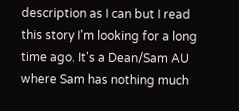description as I can but I read this story I'm looking for a long time ago. It's a Dean/Sam AU where Sam has nothing much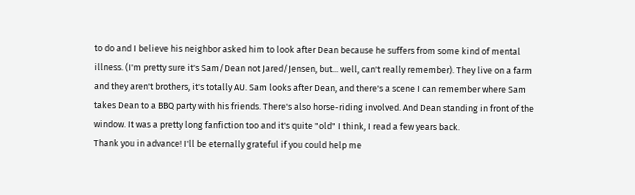to do and I believe his neighbor asked him to look after Dean because he suffers from some kind of mental illness. (I'm pretty sure it's Sam/Dean not Jared/Jensen, but... well, can't really remember). They live on a farm and they aren't brothers, it's totally AU. Sam looks after Dean, and there's a scene I can remember where Sam takes Dean to a BBQ party with his friends. There's also horse-riding involved. And Dean standing in front of the window. It was a pretty long fanfiction too and it's quite "old" I think, I read a few years back.
Thank you in advance! I'll be eternally grateful if you could help me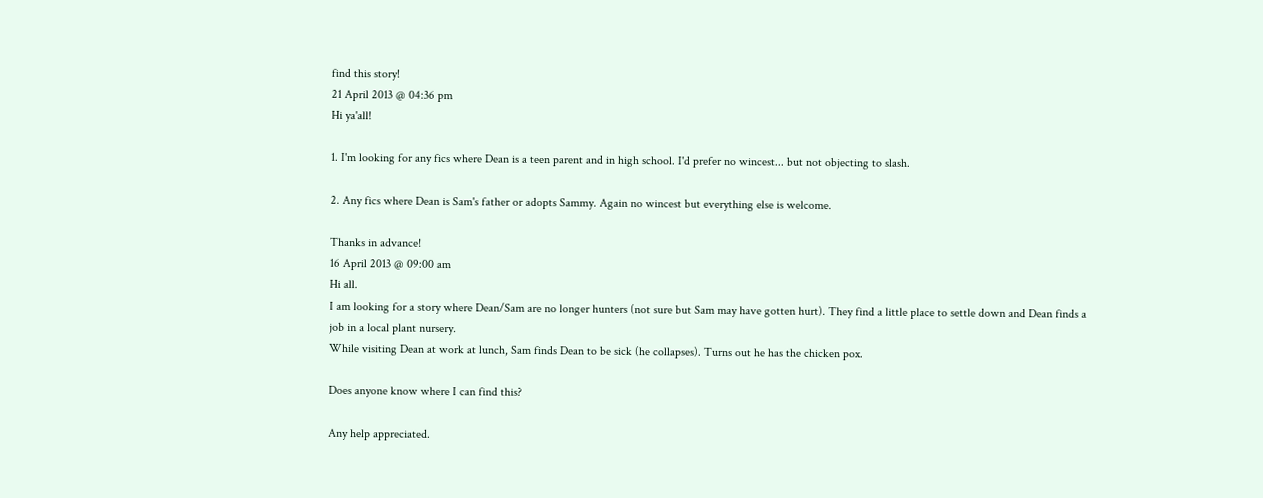find this story!
21 April 2013 @ 04:36 pm
Hi ya'all!

1. I'm looking for any fics where Dean is a teen parent and in high school. I'd prefer no wincest... but not objecting to slash.

2. Any fics where Dean is Sam's father or adopts Sammy. Again no wincest but everything else is welcome.

Thanks in advance!
16 April 2013 @ 09:00 am
Hi all.
I am looking for a story where Dean/Sam are no longer hunters (not sure but Sam may have gotten hurt). They find a little place to settle down and Dean finds a job in a local plant nursery.
While visiting Dean at work at lunch, Sam finds Dean to be sick (he collapses). Turns out he has the chicken pox.

Does anyone know where I can find this?

Any help appreciated.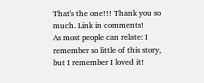That's the one!!! Thank you so much. Link in comments!
As most people can relate: I remember so little of this story, but I remember I loved it!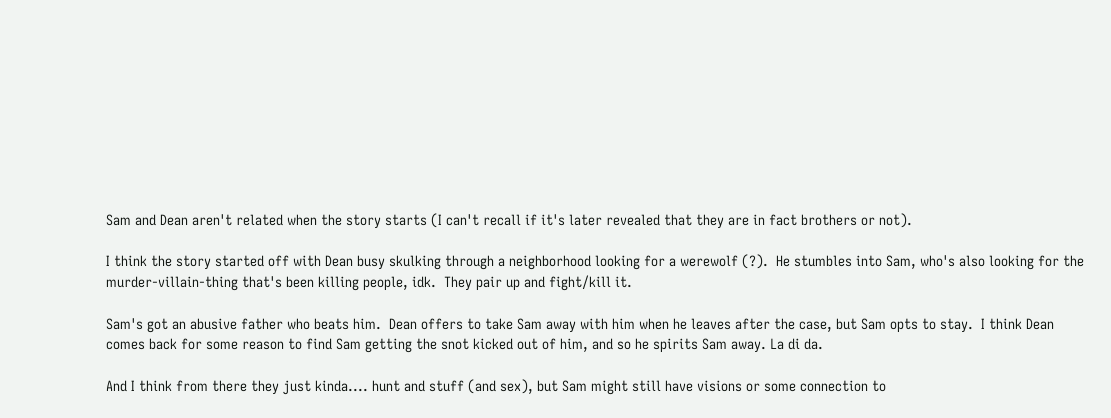Sam and Dean aren't related when the story starts (I can't recall if it's later revealed that they are in fact brothers or not).

I think the story started off with Dean busy skulking through a neighborhood looking for a werewolf (?).  He stumbles into Sam, who's also looking for the murder-villain-thing that's been killing people, idk.  They pair up and fight/kill it.

Sam's got an abusive father who beats him.  Dean offers to take Sam away with him when he leaves after the case, but Sam opts to stay.  I think Dean comes back for some reason to find Sam getting the snot kicked out of him, and so he spirits Sam away. La di da.

And I think from there they just kinda.... hunt and stuff (and sex), but Sam might still have visions or some connection to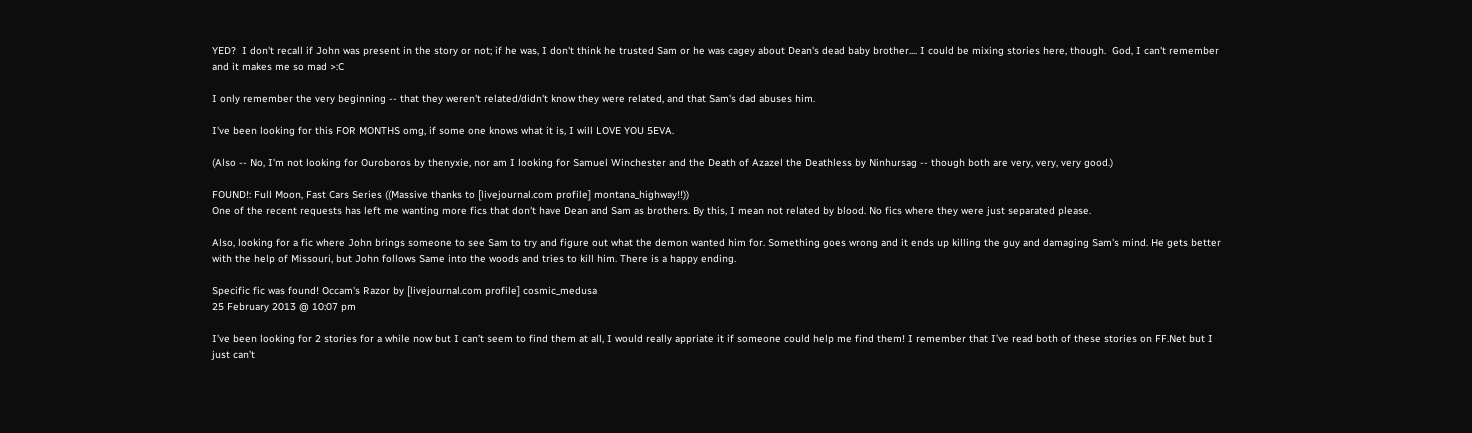YED?  I don't recall if John was present in the story or not; if he was, I don't think he trusted Sam or he was cagey about Dean's dead baby brother.... I could be mixing stories here, though.  God, I can't remember and it makes me so mad >:C

I only remember the very beginning -- that they weren't related/didn't know they were related, and that Sam's dad abuses him.

I've been looking for this FOR MONTHS omg, if some one knows what it is, I will LOVE YOU 5EVA.

(Also -- No, I'm not looking for Ouroboros by thenyxie, nor am I looking for Samuel Winchester and the Death of Azazel the Deathless by Ninhursag -- though both are very, very, very good.)

FOUND!: Full Moon, Fast Cars Series ((Massive thanks to [livejournal.com profile] montana_highway!!))
One of the recent requests has left me wanting more fics that don't have Dean and Sam as brothers. By this, I mean not related by blood. No fics where they were just separated please.

Also, looking for a fic where John brings someone to see Sam to try and figure out what the demon wanted him for. Something goes wrong and it ends up killing the guy and damaging Sam's mind. He gets better with the help of Missouri, but John follows Same into the woods and tries to kill him. There is a happy ending.

Specific fic was found! Occam's Razor by [livejournal.com profile] cosmic_medusa
25 February 2013 @ 10:07 pm

I’ve been looking for 2 stories for a while now but I can’t seem to find them at all, I would really appriate it if someone could help me find them! I remember that I’ve read both of these stories on FF.Net but I just can’t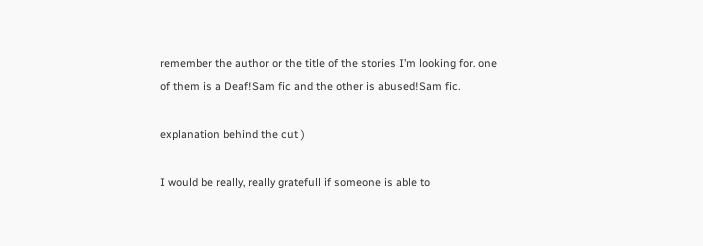remember the author or the title of the stories I’m looking for. one of them is a Deaf!Sam fic and the other is abused!Sam fic.

explanation behind the cut )

I would be really, really gratefull if someone is able to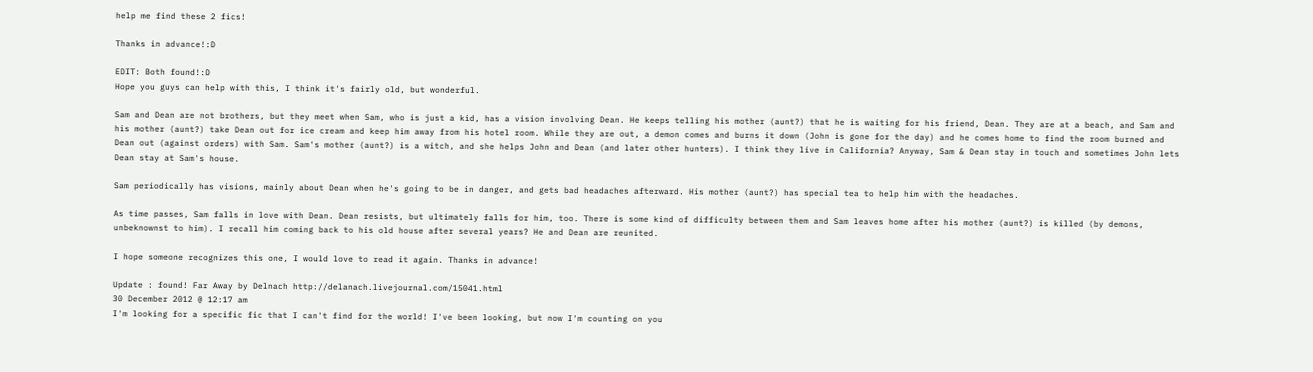help me find these 2 fics!

Thanks in advance!:D

EDIT: Both found!:D
Hope you guys can help with this, I think it's fairly old, but wonderful.

Sam and Dean are not brothers, but they meet when Sam, who is just a kid, has a vision involving Dean. He keeps telling his mother (aunt?) that he is waiting for his friend, Dean. They are at a beach, and Sam and his mother (aunt?) take Dean out for ice cream and keep him away from his hotel room. While they are out, a demon comes and burns it down (John is gone for the day) and he comes home to find the room burned and Dean out (against orders) with Sam. Sam's mother (aunt?) is a witch, and she helps John and Dean (and later other hunters). I think they live in California? Anyway, Sam & Dean stay in touch and sometimes John lets Dean stay at Sam's house.

Sam periodically has visions, mainly about Dean when he's going to be in danger, and gets bad headaches afterward. His mother (aunt?) has special tea to help him with the headaches.

As time passes, Sam falls in love with Dean. Dean resists, but ultimately falls for him, too. There is some kind of difficulty between them and Sam leaves home after his mother (aunt?) is killed (by demons, unbeknownst to him). I recall him coming back to his old house after several years? He and Dean are reunited.

I hope someone recognizes this one, I would love to read it again. Thanks in advance!

Update : found! Far Away by Delnach http://delanach.livejournal.com/15041.html
30 December 2012 @ 12:17 am
I'm looking for a specific fic that I can't find for the world! I've been looking, but now I'm counting on you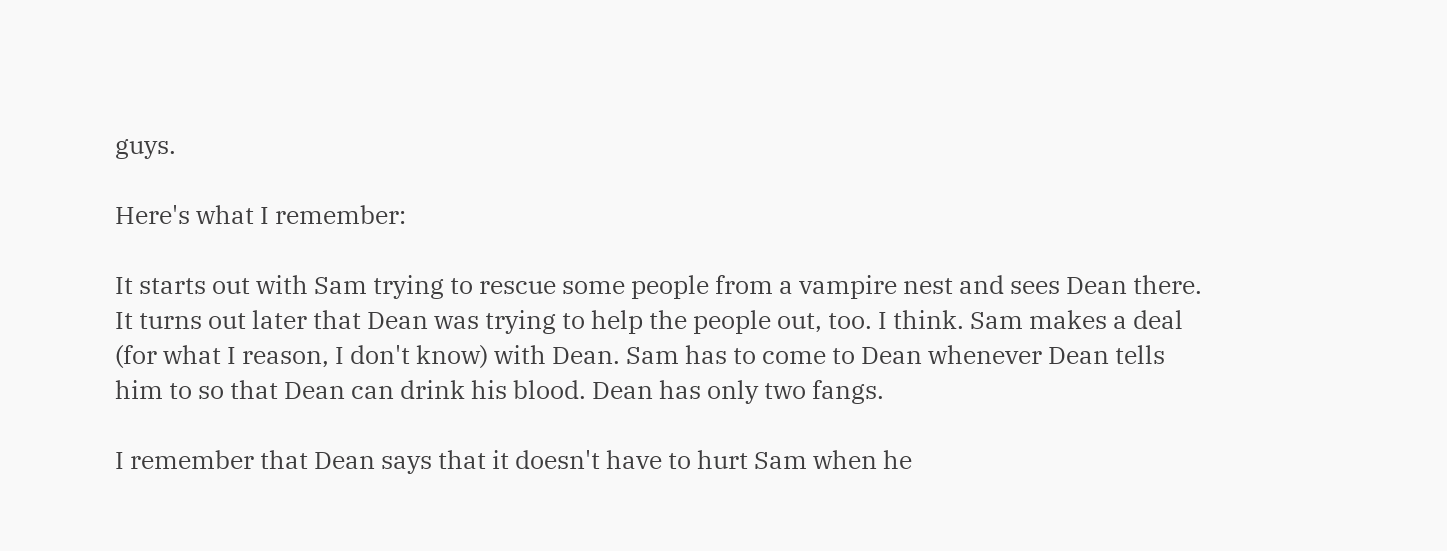guys.

Here's what I remember:

It starts out with Sam trying to rescue some people from a vampire nest and sees Dean there. It turns out later that Dean was trying to help the people out, too. I think. Sam makes a deal (for what I reason, I don't know) with Dean. Sam has to come to Dean whenever Dean tells him to so that Dean can drink his blood. Dean has only two fangs.

I remember that Dean says that it doesn't have to hurt Sam when he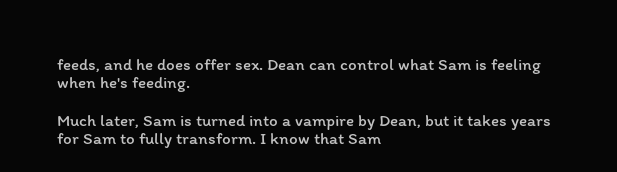feeds, and he does offer sex. Dean can control what Sam is feeling when he's feeding.

Much later, Sam is turned into a vampire by Dean, but it takes years for Sam to fully transform. I know that Sam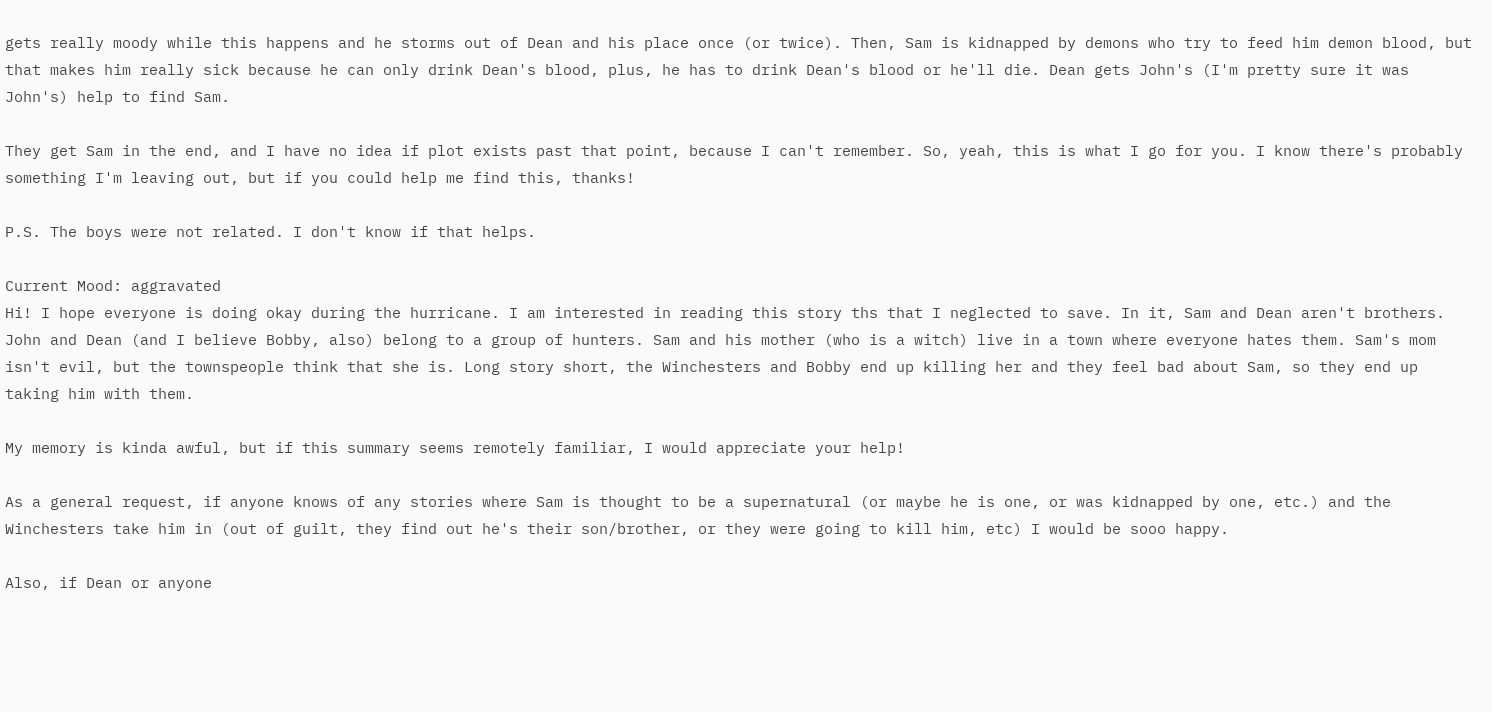gets really moody while this happens and he storms out of Dean and his place once (or twice). Then, Sam is kidnapped by demons who try to feed him demon blood, but that makes him really sick because he can only drink Dean's blood, plus, he has to drink Dean's blood or he'll die. Dean gets John's (I'm pretty sure it was John's) help to find Sam.

They get Sam in the end, and I have no idea if plot exists past that point, because I can't remember. So, yeah, this is what I go for you. I know there's probably something I'm leaving out, but if you could help me find this, thanks!

P.S. The boys were not related. I don't know if that helps.

Current Mood: aggravated
Hi! I hope everyone is doing okay during the hurricane. I am interested in reading this story ths that I neglected to save. In it, Sam and Dean aren't brothers. John and Dean (and I believe Bobby, also) belong to a group of hunters. Sam and his mother (who is a witch) live in a town where everyone hates them. Sam's mom isn't evil, but the townspeople think that she is. Long story short, the Winchesters and Bobby end up killing her and they feel bad about Sam, so they end up taking him with them.

My memory is kinda awful, but if this summary seems remotely familiar, I would appreciate your help!

As a general request, if anyone knows of any stories where Sam is thought to be a supernatural (or maybe he is one, or was kidnapped by one, etc.) and the Winchesters take him in (out of guilt, they find out he's their son/brother, or they were going to kill him, etc) I would be sooo happy.

Also, if Dean or anyone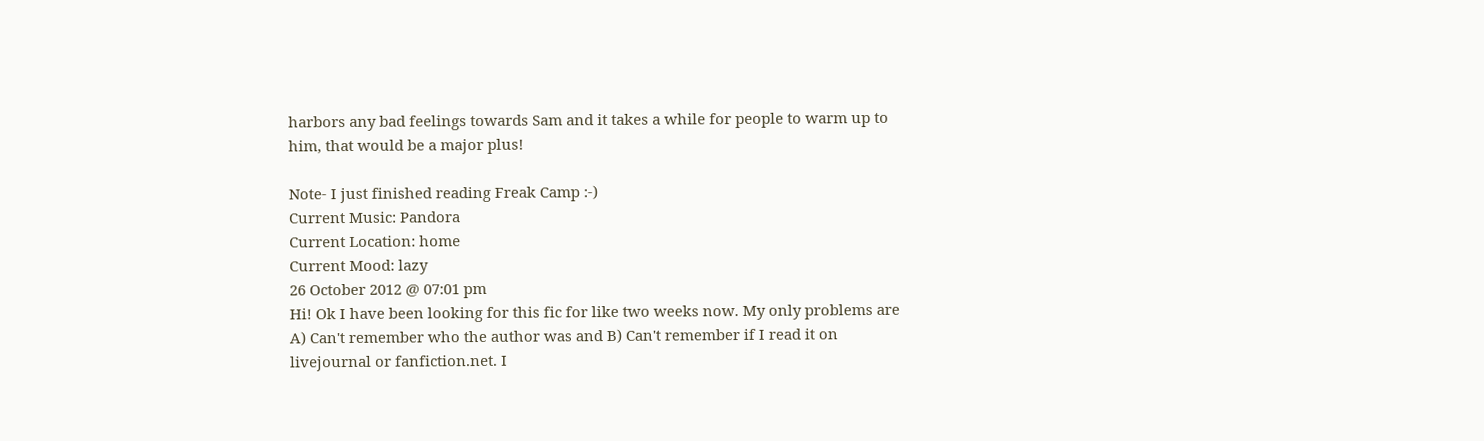harbors any bad feelings towards Sam and it takes a while for people to warm up to him, that would be a major plus!

Note- I just finished reading Freak Camp :-)
Current Music: Pandora
Current Location: home
Current Mood: lazy
26 October 2012 @ 07:01 pm
Hi! Ok I have been looking for this fic for like two weeks now. My only problems are A) Can't remember who the author was and B) Can't remember if I read it on livejournal or fanfiction.net. I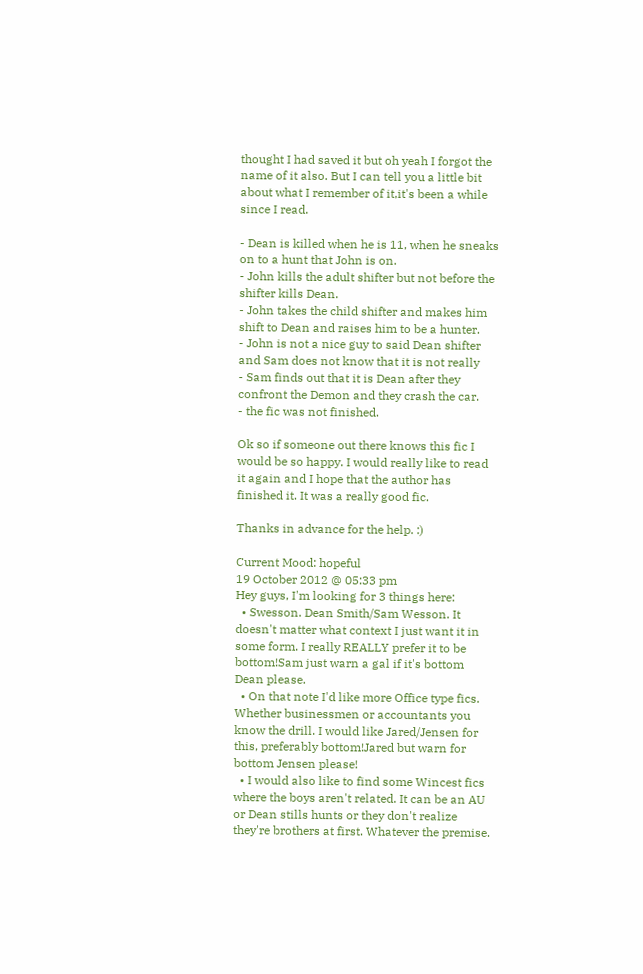thought I had saved it but oh yeah I forgot the name of it also. But I can tell you a little bit about what I remember of it,it's been a while since I read.

- Dean is killed when he is 11, when he sneaks on to a hunt that John is on.
- John kills the adult shifter but not before the shifter kills Dean.
- John takes the child shifter and makes him shift to Dean and raises him to be a hunter.
- John is not a nice guy to said Dean shifter and Sam does not know that it is not really
- Sam finds out that it is Dean after they confront the Demon and they crash the car.
- the fic was not finished.

Ok so if someone out there knows this fic I would be so happy. I would really like to read it again and I hope that the author has finished it. It was a really good fic.

Thanks in advance for the help. :)

Current Mood: hopeful
19 October 2012 @ 05:33 pm
Hey guys, I'm looking for 3 things here:
  • Swesson. Dean Smith/Sam Wesson. It doesn't matter what context I just want it in some form. I really REALLY prefer it to be bottom!Sam just warn a gal if it's bottom Dean please.
  • On that note I'd like more Office type fics. Whether businessmen or accountants you know the drill. I would like Jared/Jensen for this, preferably bottom!Jared but warn for bottom Jensen please!
  • I would also like to find some Wincest fics where the boys aren't related. It can be an AU or Dean stills hunts or they don't realize they're brothers at first. Whatever the premise.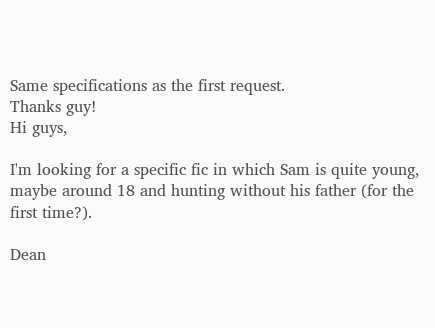Same specifications as the first request.
Thanks guy!
Hi guys,

I'm looking for a specific fic in which Sam is quite young, maybe around 18 and hunting without his father (for the first time?).

Dean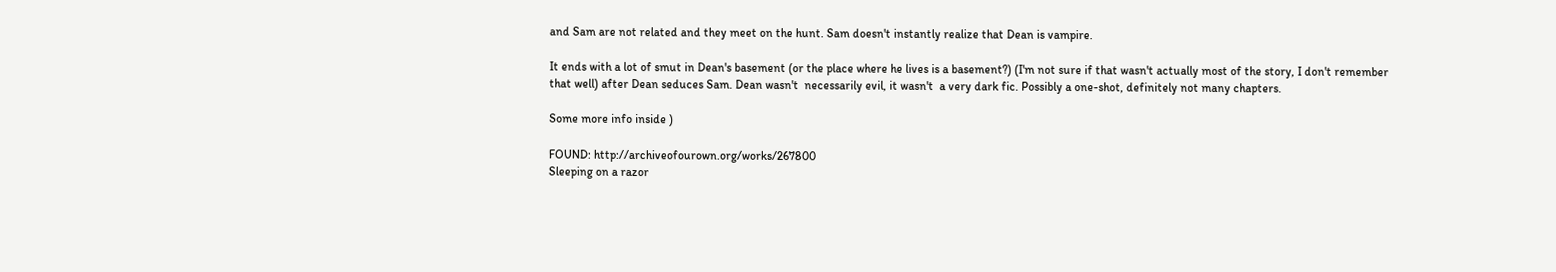and Sam are not related and they meet on the hunt. Sam doesn't instantly realize that Dean is vampire.

It ends with a lot of smut in Dean's basement (or the place where he lives is a basement?) (I'm not sure if that wasn't actually most of the story, I don't remember that well) after Dean seduces Sam. Dean wasn't  necessarily evil, it wasn't  a very dark fic. Possibly a one-shot, definitely not many chapters.

Some more info inside )

FOUND: http://archiveofourown.org/works/267800
Sleeping on a razor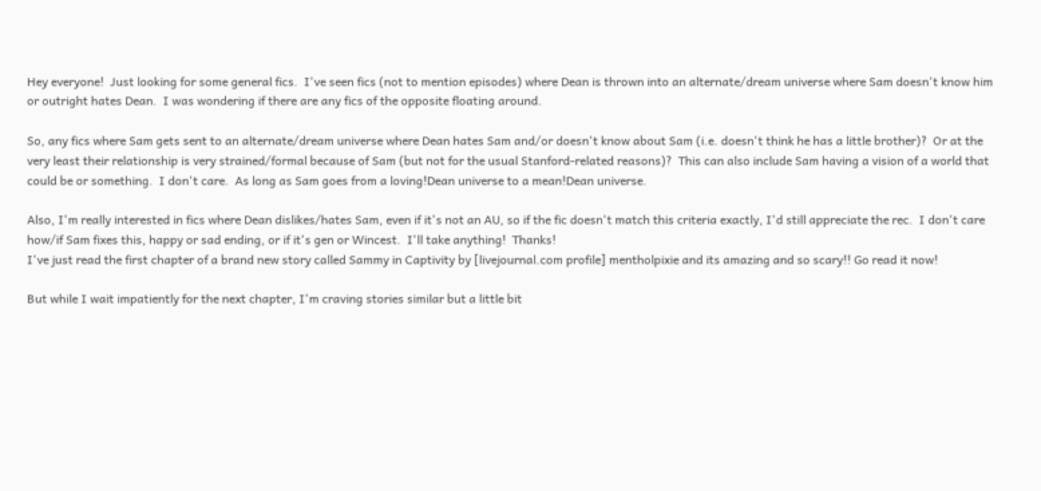Hey everyone!  Just looking for some general fics.  I've seen fics (not to mention episodes) where Dean is thrown into an alternate/dream universe where Sam doesn't know him or outright hates Dean.  I was wondering if there are any fics of the opposite floating around.

So, any fics where Sam gets sent to an alternate/dream universe where Dean hates Sam and/or doesn't know about Sam (i.e. doesn't think he has a little brother)?  Or at the very least their relationship is very strained/formal because of Sam (but not for the usual Stanford-related reasons)?  This can also include Sam having a vision of a world that could be or something.  I don't care.  As long as Sam goes from a loving!Dean universe to a mean!Dean universe.

Also, I'm really interested in fics where Dean dislikes/hates Sam, even if it's not an AU, so if the fic doesn't match this criteria exactly, I'd still appreciate the rec.  I don't care how/if Sam fixes this, happy or sad ending, or if it's gen or Wincest.  I'll take anything!  Thanks!
I've just read the first chapter of a brand new story called Sammy in Captivity by [livejournal.com profile] mentholpixie and its amazing and so scary!! Go read it now!

But while I wait impatiently for the next chapter, I'm craving stories similar but a little bit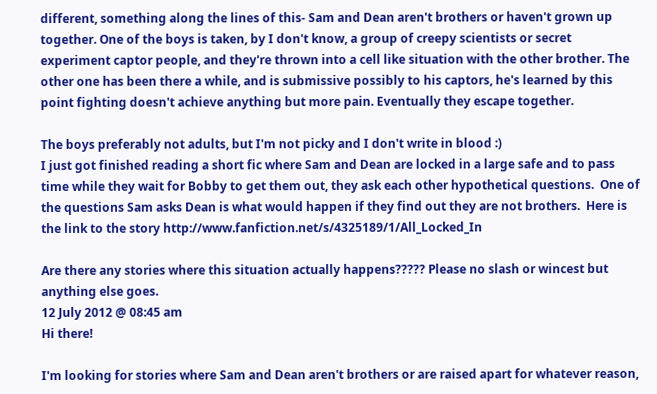different, something along the lines of this- Sam and Dean aren't brothers or haven't grown up together. One of the boys is taken, by I don't know, a group of creepy scientists or secret experiment captor people, and they're thrown into a cell like situation with the other brother. The other one has been there a while, and is submissive possibly to his captors, he's learned by this point fighting doesn't achieve anything but more pain. Eventually they escape together.

The boys preferably not adults, but I'm not picky and I don't write in blood :)
I just got finished reading a short fic where Sam and Dean are locked in a large safe and to pass time while they wait for Bobby to get them out, they ask each other hypothetical questions.  One of the questions Sam asks Dean is what would happen if they find out they are not brothers.  Here is the link to the story http://www.fanfiction.net/s/4325189/1/All_Locked_In

Are there any stories where this situation actually happens????? Please no slash or wincest but anything else goes.
12 July 2012 @ 08:45 am
Hi there!

I'm looking for stories where Sam and Dean aren't brothers or are raised apart for whatever reason,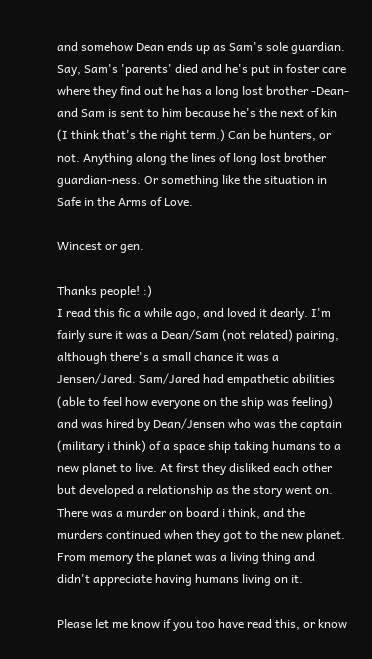and somehow Dean ends up as Sam's sole guardian. Say, Sam's 'parents' died and he's put in foster care where they find out he has a long lost brother -Dean- and Sam is sent to him because he's the next of kin (I think that's the right term.) Can be hunters, or not. Anything along the lines of long lost brother guardian-ness. Or something like the situation in Safe in the Arms of Love.

Wincest or gen.

Thanks people! :)
I read this fic a while ago, and loved it dearly. I'm fairly sure it was a Dean/Sam (not related) pairing, although there's a small chance it was a Jensen/Jared. Sam/Jared had empathetic abilities (able to feel how everyone on the ship was feeling) and was hired by Dean/Jensen who was the captain (military i think) of a space ship taking humans to a new planet to live. At first they disliked each other but developed a relationship as the story went on. There was a murder on board i think, and the murders continued when they got to the new planet. From memory the planet was a living thing and didn't appreciate having humans living on it.

Please let me know if you too have read this, or know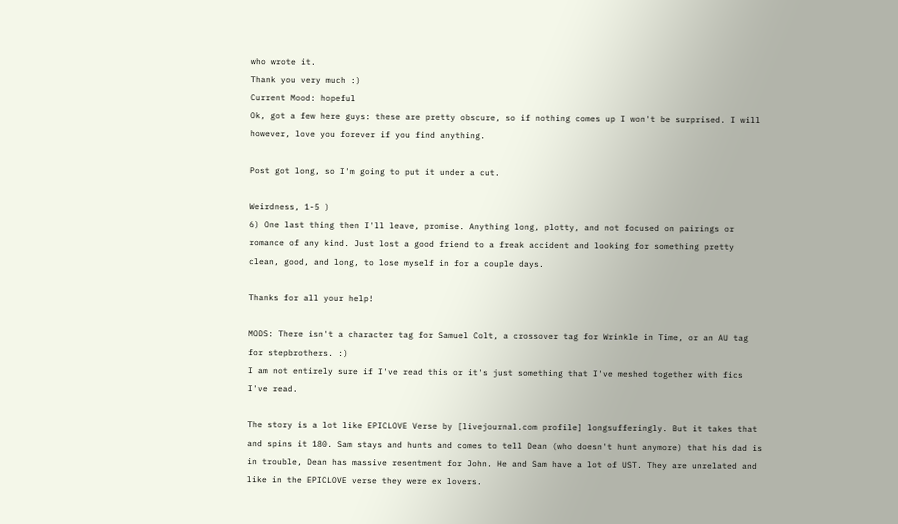who wrote it.
Thank you very much :)
Current Mood: hopeful
Ok, got a few here guys: these are pretty obscure, so if nothing comes up I won't be surprised. I will however, love you forever if you find anything.

Post got long, so I'm going to put it under a cut.

Weirdness, 1-5 )
6) One last thing then I'll leave, promise. Anything long, plotty, and not focused on pairings or romance of any kind. Just lost a good friend to a freak accident and looking for something pretty clean, good, and long, to lose myself in for a couple days.

Thanks for all your help!

MODS: There isn't a character tag for Samuel Colt, a crossover tag for Wrinkle in Time, or an AU tag for stepbrothers. :)
I am not entirely sure if I've read this or it's just something that I've meshed together with fics I've read.

The story is a lot like EPICLOVE Verse by [livejournal.com profile] longsufferingly. But it takes that and spins it 180. Sam stays and hunts and comes to tell Dean (who doesn't hunt anymore) that his dad is in trouble, Dean has massive resentment for John. He and Sam have a lot of UST. They are unrelated and like in the EPICLOVE verse they were ex lovers.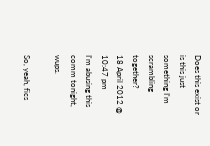Does this exist or is this just something I'm scrambling together?
18 April 2012 @ 10:47 pm
I'm abusing this comm tonight, wups.

So, yeah, fics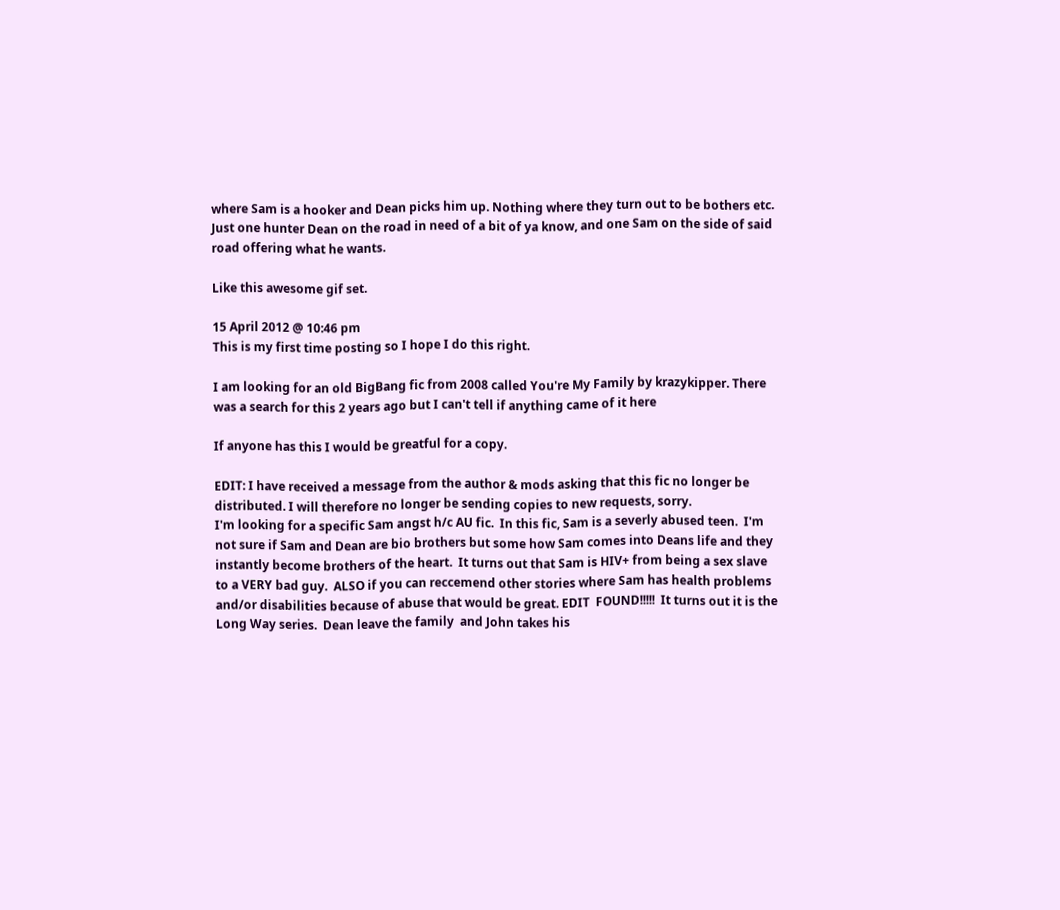where Sam is a hooker and Dean picks him up. Nothing where they turn out to be bothers etc. Just one hunter Dean on the road in need of a bit of ya know, and one Sam on the side of said road offering what he wants.

Like this awesome gif set.

15 April 2012 @ 10:46 pm
This is my first time posting so I hope I do this right.

I am looking for an old BigBang fic from 2008 called You're My Family by krazykipper. There was a search for this 2 years ago but I can't tell if anything came of it here

If anyone has this I would be greatful for a copy.

EDIT: I have received a message from the author & mods asking that this fic no longer be distributed. I will therefore no longer be sending copies to new requests, sorry.
I'm looking for a specific Sam angst h/c AU fic.  In this fic, Sam is a severly abused teen.  I'm not sure if Sam and Dean are bio brothers but some how Sam comes into Deans life and they instantly become brothers of the heart.  It turns out that Sam is HIV+ from being a sex slave to a VERY bad guy.  ALSO if you can reccemend other stories where Sam has health problems and/or disabilities because of abuse that would be great. EDIT  FOUND!!!!!  It turns out it is the Long Way series.  Dean leave the family  and John takes his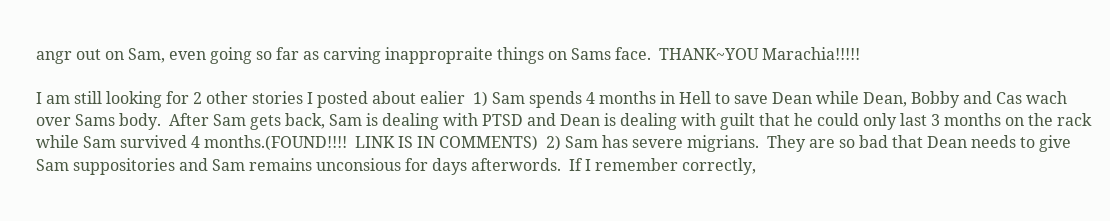angr out on Sam, even going so far as carving inappropraite things on Sams face.  THANK~YOU Marachia!!!!!

I am still looking for 2 other stories I posted about ealier  1) Sam spends 4 months in Hell to save Dean while Dean, Bobby and Cas wach over Sams body.  After Sam gets back, Sam is dealing with PTSD and Dean is dealing with guilt that he could only last 3 months on the rack while Sam survived 4 months.(FOUND!!!!  LINK IS IN COMMENTS)  2) Sam has severe migrians.  They are so bad that Dean needs to give Sam suppositories and Sam remains unconsious for days afterwords.  If I remember correctly,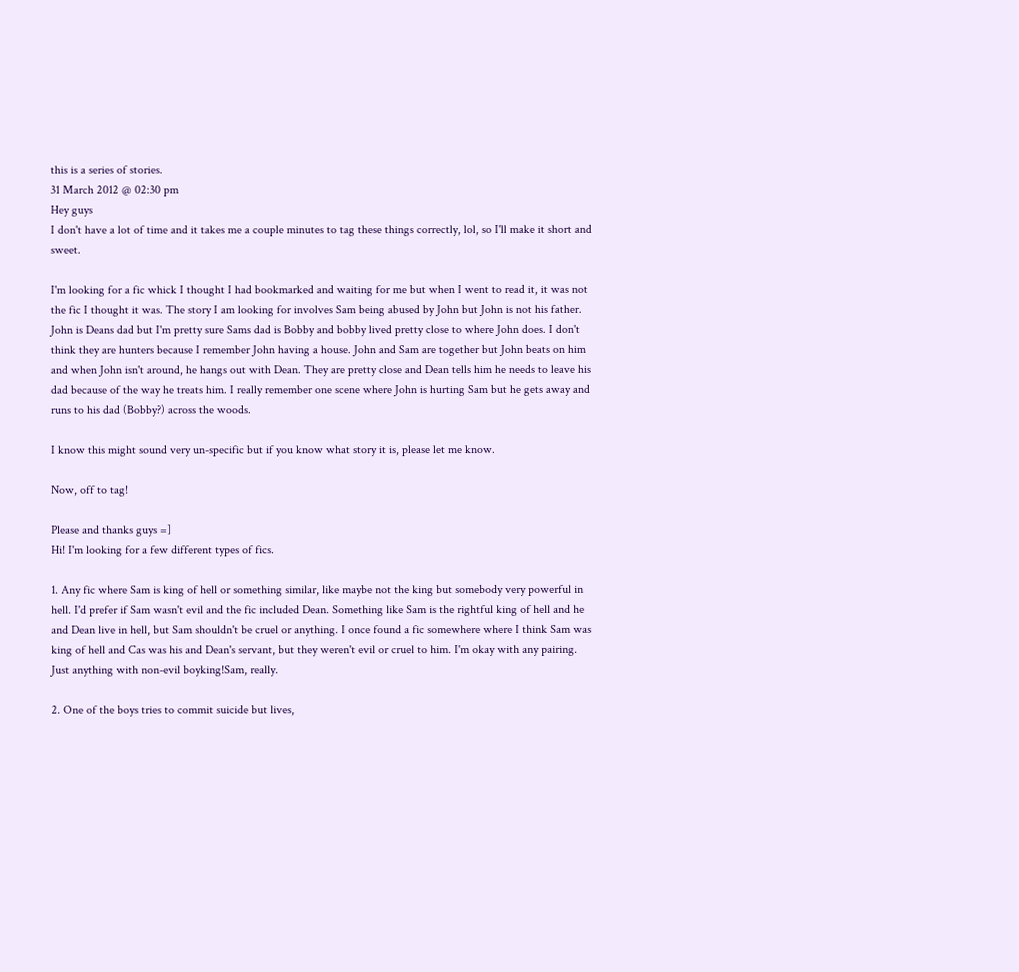this is a series of stories.
31 March 2012 @ 02:30 pm
Hey guys
I don't have a lot of time and it takes me a couple minutes to tag these things correctly, lol, so I'll make it short and sweet.

I'm looking for a fic whick I thought I had bookmarked and waiting for me but when I went to read it, it was not the fic I thought it was. The story I am looking for involves Sam being abused by John but John is not his father. John is Deans dad but I'm pretty sure Sams dad is Bobby and bobby lived pretty close to where John does. I don't think they are hunters because I remember John having a house. John and Sam are together but John beats on him and when John isn't around, he hangs out with Dean. They are pretty close and Dean tells him he needs to leave his dad because of the way he treats him. I really remember one scene where John is hurting Sam but he gets away and runs to his dad (Bobby?) across the woods.

I know this might sound very un-specific but if you know what story it is, please let me know.

Now, off to tag!

Please and thanks guys =]
Hi! I'm looking for a few different types of fics.

1. Any fic where Sam is king of hell or something similar, like maybe not the king but somebody very powerful in hell. I'd prefer if Sam wasn't evil and the fic included Dean. Something like Sam is the rightful king of hell and he and Dean live in hell, but Sam shouldn't be cruel or anything. I once found a fic somewhere where I think Sam was king of hell and Cas was his and Dean's servant, but they weren't evil or cruel to him. I'm okay with any pairing. Just anything with non-evil boyking!Sam, really.

2. One of the boys tries to commit suicide but lives,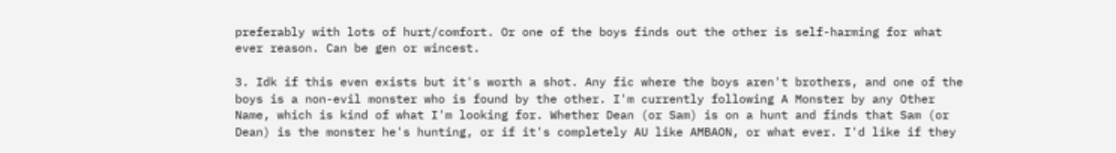preferably with lots of hurt/comfort. Or one of the boys finds out the other is self-harming for what ever reason. Can be gen or wincest.

3. Idk if this even exists but it's worth a shot. Any fic where the boys aren't brothers, and one of the boys is a non-evil monster who is found by the other. I'm currently following A Monster by any Other Name, which is kind of what I'm looking for. Whether Dean (or Sam) is on a hunt and finds that Sam (or Dean) is the monster he's hunting, or if it's completely AU like AMBAON, or what ever. I'd like if they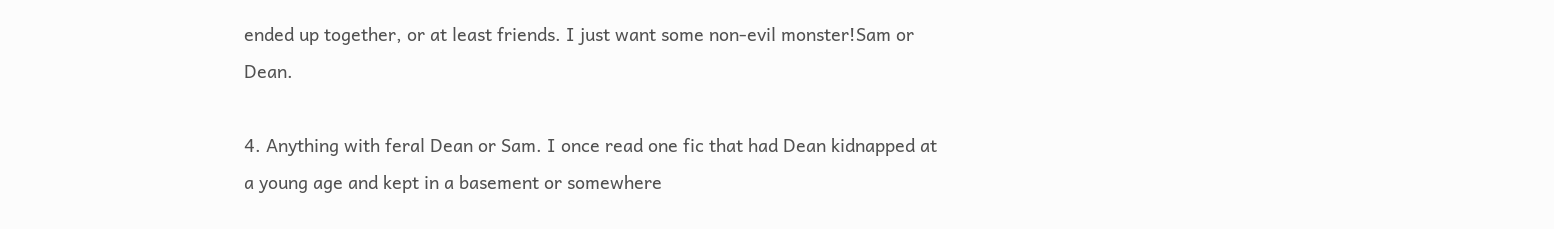ended up together, or at least friends. I just want some non-evil monster!Sam or Dean.

4. Anything with feral Dean or Sam. I once read one fic that had Dean kidnapped at a young age and kept in a basement or somewhere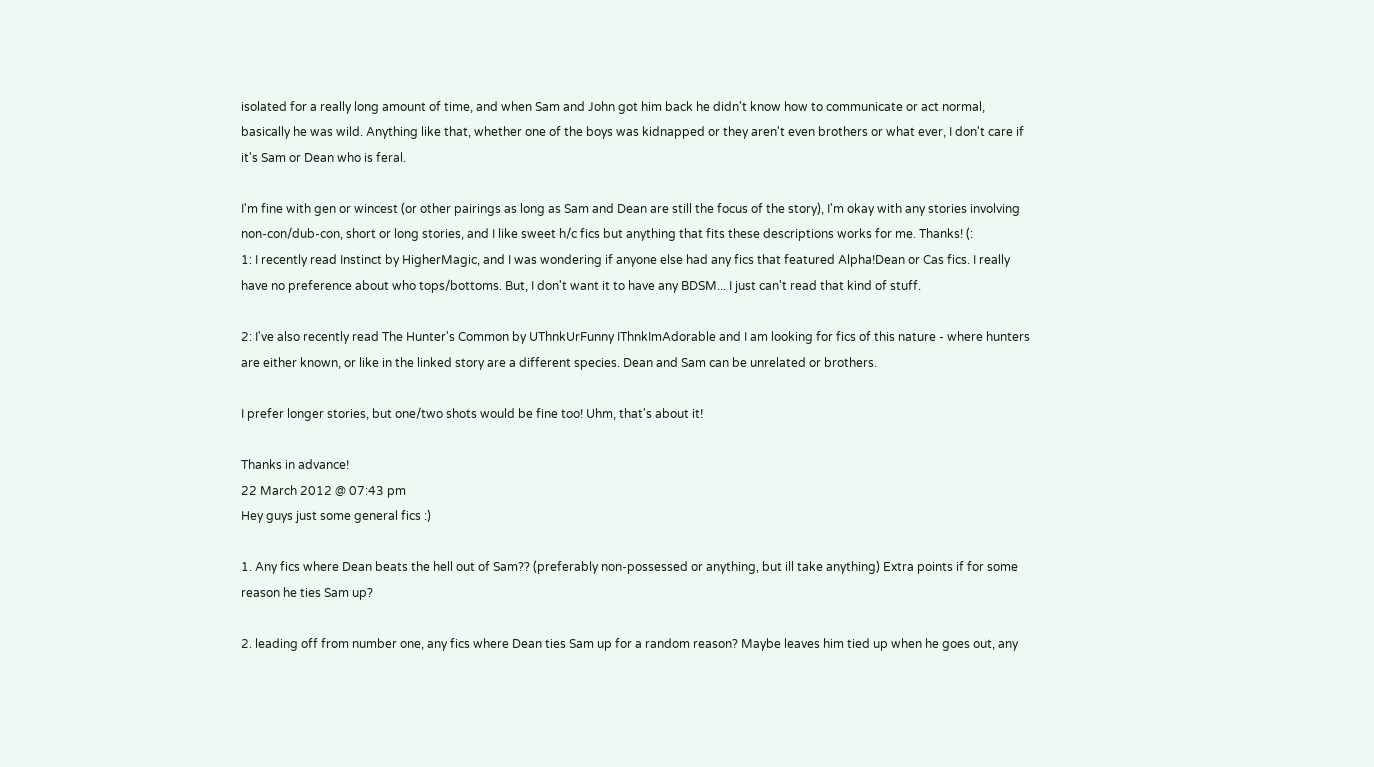isolated for a really long amount of time, and when Sam and John got him back he didn't know how to communicate or act normal, basically he was wild. Anything like that, whether one of the boys was kidnapped or they aren't even brothers or what ever, I don't care if it's Sam or Dean who is feral.

I'm fine with gen or wincest (or other pairings as long as Sam and Dean are still the focus of the story), I'm okay with any stories involving non-con/dub-con, short or long stories, and I like sweet h/c fics but anything that fits these descriptions works for me. Thanks! (:
1: I recently read Instinct by HigherMagic, and I was wondering if anyone else had any fics that featured Alpha!Dean or Cas fics. I really have no preference about who tops/bottoms. But, I don't want it to have any BDSM... I just can't read that kind of stuff.

2: I've also recently read The Hunter's Common by UThnkUrFunny IThnkImAdorable and I am looking for fics of this nature - where hunters are either known, or like in the linked story are a different species. Dean and Sam can be unrelated or brothers.

I prefer longer stories, but one/two shots would be fine too! Uhm, that's about it!

Thanks in advance!
22 March 2012 @ 07:43 pm
Hey guys just some general fics :)

1. Any fics where Dean beats the hell out of Sam?? (preferably non-possessed or anything, but ill take anything) Extra points if for some reason he ties Sam up?

2. leading off from number one, any fics where Dean ties Sam up for a random reason? Maybe leaves him tied up when he goes out, any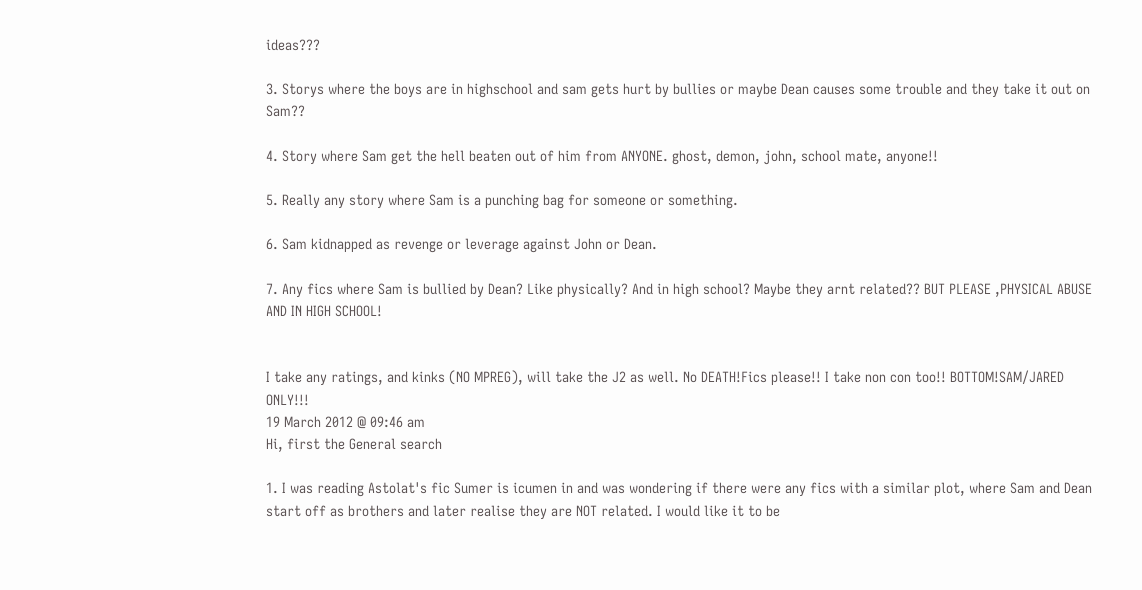ideas???

3. Storys where the boys are in highschool and sam gets hurt by bullies or maybe Dean causes some trouble and they take it out on Sam??

4. Story where Sam get the hell beaten out of him from ANYONE. ghost, demon, john, school mate, anyone!!

5. Really any story where Sam is a punching bag for someone or something.

6. Sam kidnapped as revenge or leverage against John or Dean.

7. Any fics where Sam is bullied by Dean? Like physically? And in high school? Maybe they arnt related?? BUT PLEASE ,PHYSICAL ABUSE AND IN HIGH SCHOOL!


I take any ratings, and kinks (NO MPREG), will take the J2 as well. No DEATH!Fics please!! I take non con too!! BOTTOM!SAM/JARED ONLY!!!
19 March 2012 @ 09:46 am
Hi, first the General search

1. I was reading Astolat's fic Sumer is icumen in and was wondering if there were any fics with a similar plot, where Sam and Dean start off as brothers and later realise they are NOT related. I would like it to be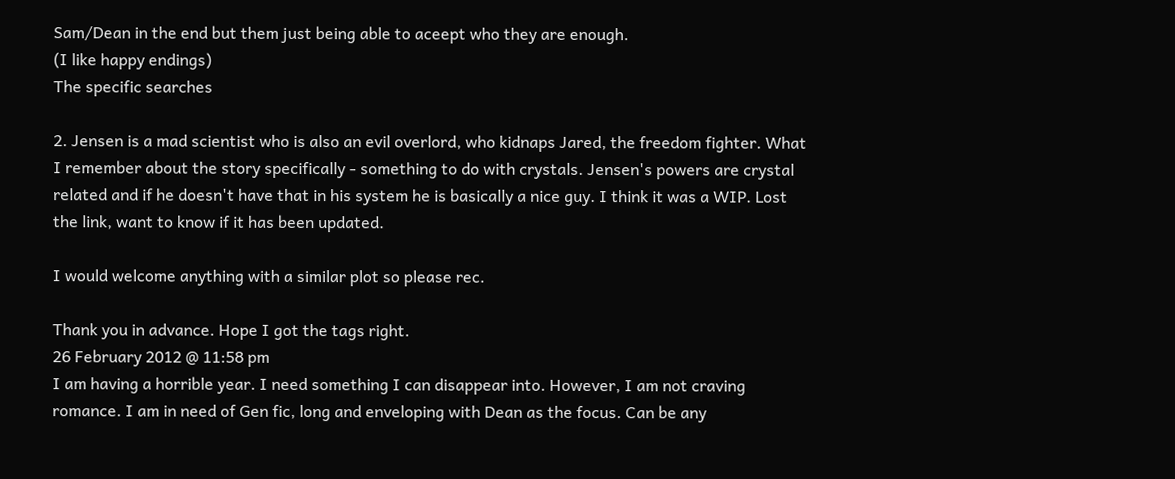Sam/Dean in the end but them just being able to aceept who they are enough.
(I like happy endings)
The specific searches

2. Jensen is a mad scientist who is also an evil overlord, who kidnaps Jared, the freedom fighter. What I remember about the story specifically - something to do with crystals. Jensen's powers are crystal related and if he doesn't have that in his system he is basically a nice guy. I think it was a WIP. Lost the link, want to know if it has been updated.

I would welcome anything with a similar plot so please rec.

Thank you in advance. Hope I got the tags right.
26 February 2012 @ 11:58 pm
I am having a horrible year. I need something I can disappear into. However, I am not craving romance. I am in need of Gen fic, long and enveloping with Dean as the focus. Can be any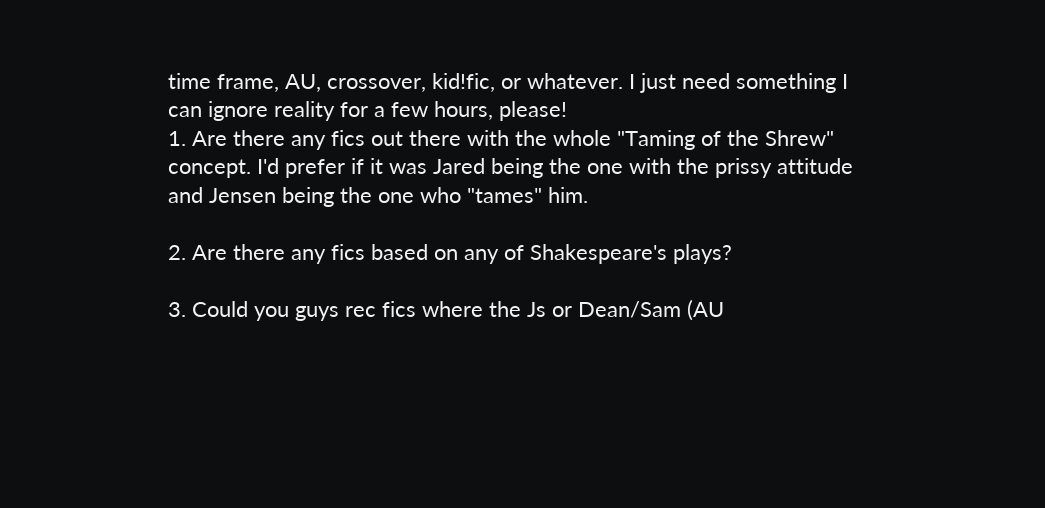time frame, AU, crossover, kid!fic, or whatever. I just need something I can ignore reality for a few hours, please!
1. Are there any fics out there with the whole "Taming of the Shrew" concept. I'd prefer if it was Jared being the one with the prissy attitude and Jensen being the one who "tames" him.

2. Are there any fics based on any of Shakespeare's plays?

3. Could you guys rec fics where the Js or Dean/Sam (AU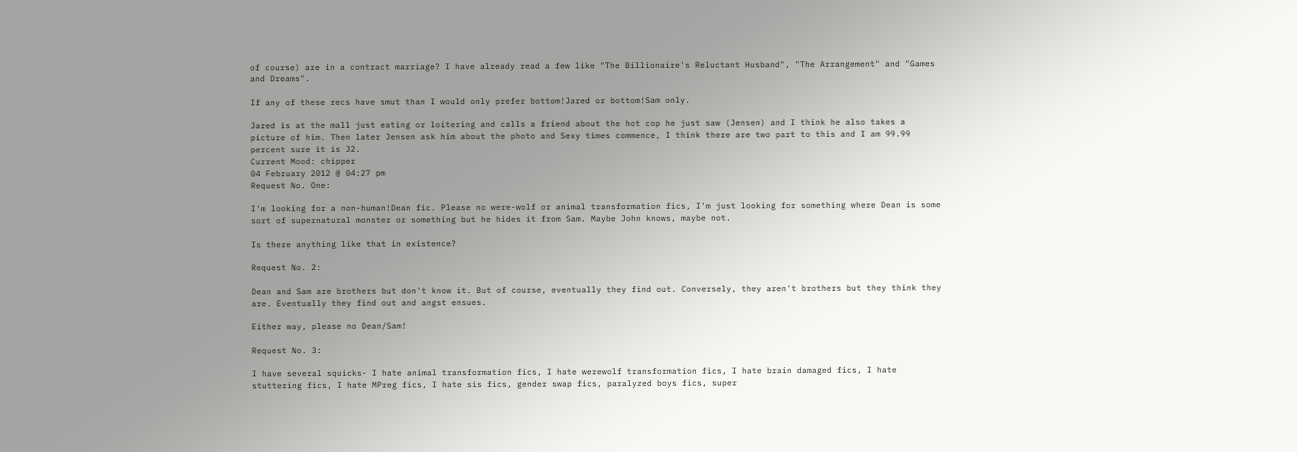of course) are in a contract marriage? I have already read a few like "The Billionaire's Reluctant Husband", "The Arrangement" and "Games and Dreams".

If any of these recs have smut than I would only prefer bottom!Jared or bottom!Sam only.

Jared is at the mall just eating or loitering and calls a friend about the hot cop he just saw (Jensen) and I think he also takes a picture of him. Then later Jensen ask him about the photo and Sexy times commence, I think there are two part to this and I am 99.99 percent sure it is J2.
Current Mood: chipper
04 February 2012 @ 04:27 pm
Request No. One:

I'm looking for a non-human!Dean fic. Please no were-wolf or animal transformation fics, I'm just looking for something where Dean is some sort of supernatural monster or something but he hides it from Sam. Maybe John knows, maybe not.

Is there anything like that in existence?

Request No. 2:

Dean and Sam are brothers but don't know it. But of course, eventually they find out. Conversely, they aren't brothers but they think they are. Eventually they find out and angst ensues.

Either way, please no Dean/Sam!

Request No. 3:

I have several squicks- I hate animal transformation fics, I hate werewolf transformation fics, I hate brain damaged fics, I hate stuttering fics, I hate MPreg fics, I hate sis fics, gender swap fics, paralyzed boys fics, super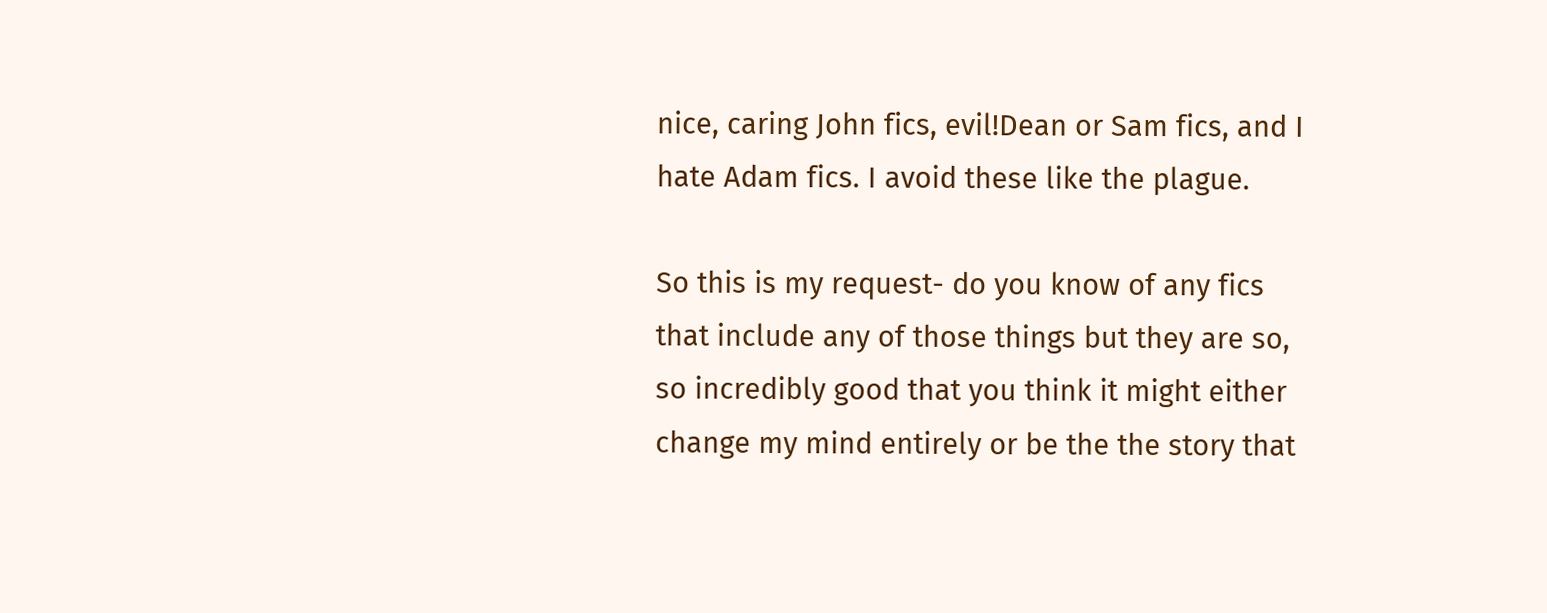nice, caring John fics, evil!Dean or Sam fics, and I hate Adam fics. I avoid these like the plague.

So this is my request- do you know of any fics that include any of those things but they are so, so incredibly good that you think it might either change my mind entirely or be the the story that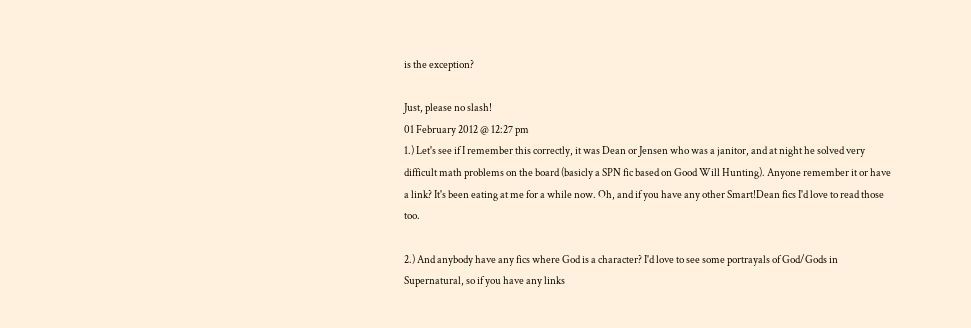is the exception?

Just, please no slash!
01 February 2012 @ 12:27 pm
1.) Let's see if I remember this correctly, it was Dean or Jensen who was a janitor, and at night he solved very difficult math problems on the board (basicly a SPN fic based on Good Will Hunting). Anyone remember it or have a link? It's been eating at me for a while now. Oh, and if you have any other Smart!Dean fics I'd love to read those too.

2.) And anybody have any fics where God is a character? I'd love to see some portrayals of God/Gods in Supernatural, so if you have any links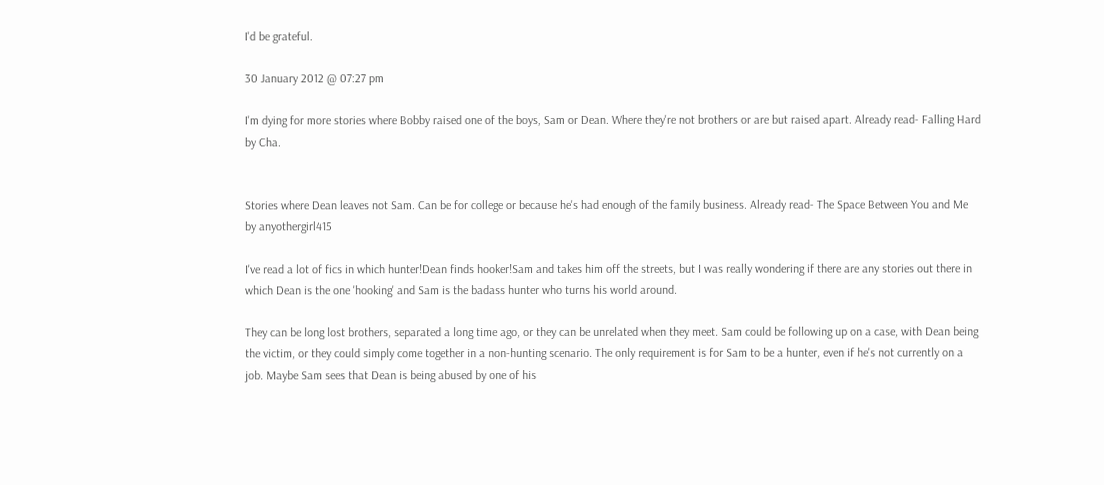I'd be grateful.

30 January 2012 @ 07:27 pm

I'm dying for more stories where Bobby raised one of the boys, Sam or Dean. Where they're not brothers or are but raised apart. Already read- Falling Hard by Cha.


Stories where Dean leaves not Sam. Can be for college or because he's had enough of the family business. Already read- The Space Between You and Me by anyothergirl415

I've read a lot of fics in which hunter!Dean finds hooker!Sam and takes him off the streets, but I was really wondering if there are any stories out there in which Dean is the one 'hooking' and Sam is the badass hunter who turns his world around.

They can be long lost brothers, separated a long time ago, or they can be unrelated when they meet. Sam could be following up on a case, with Dean being the victim, or they could simply come together in a non-hunting scenario. The only requirement is for Sam to be a hunter, even if he's not currently on a job. Maybe Sam sees that Dean is being abused by one of his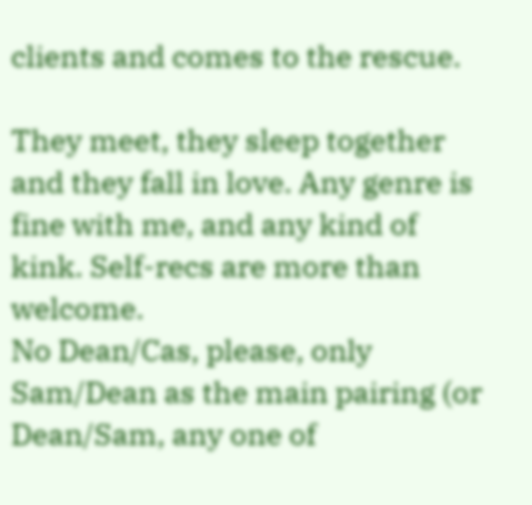clients and comes to the rescue.

They meet, they sleep together and they fall in love. Any genre is fine with me, and any kind of kink. Self-recs are more than welcome.
No Dean/Cas, please, only Sam/Dean as the main pairing (or Dean/Sam, any one of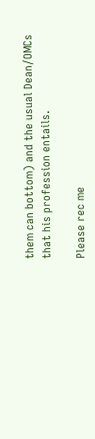them can bottom) and the usual Dean/OMCs that his profession entails.

Please rec me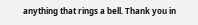anything that rings a bell. Thank you in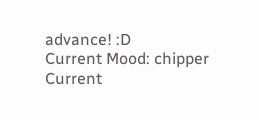advance! :D
Current Mood: chipper
Current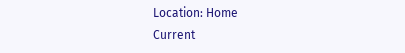Location: Home
Current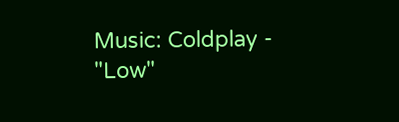Music: Coldplay - "Low"